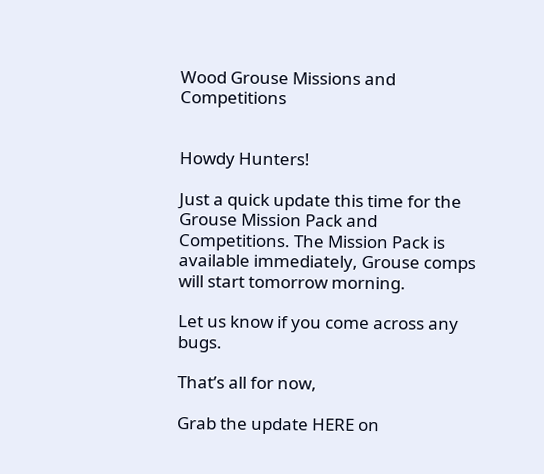Wood Grouse Missions and Competitions


Howdy Hunters!

Just a quick update this time for the Grouse Mission Pack and Competitions. The Mission Pack is available immediately, Grouse comps will start tomorrow morning.

Let us know if you come across any bugs.

That’s all for now,

Grab the update HERE on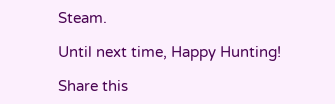Steam.

Until next time, Happy Hunting!

Share this